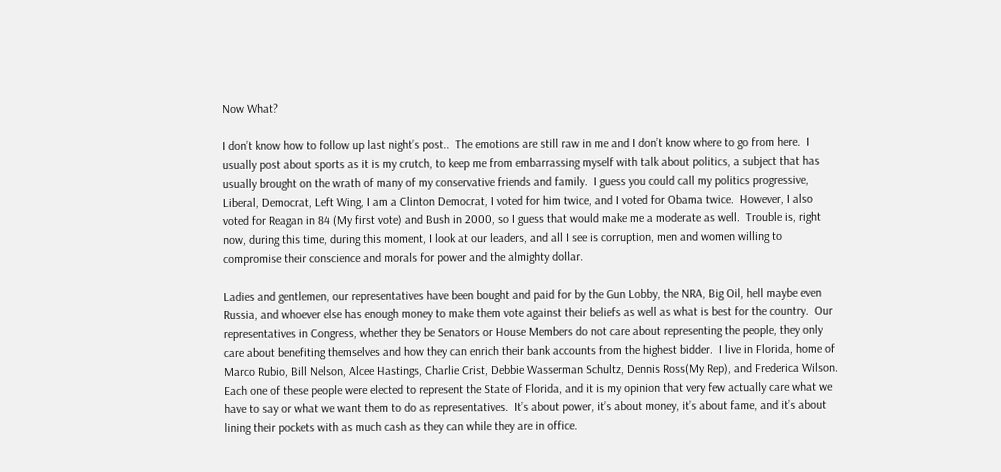Now What?

I don’t know how to follow up last night’s post..  The emotions are still raw in me and I don’t know where to go from here.  I usually post about sports as it is my crutch, to keep me from embarrassing myself with talk about politics, a subject that has usually brought on the wrath of many of my conservative friends and family.  I guess you could call my politics progressive, Liberal, Democrat, Left Wing, I am a Clinton Democrat, I voted for him twice, and I voted for Obama twice.  However, I also voted for Reagan in 84 (My first vote) and Bush in 2000, so I guess that would make me a moderate as well.  Trouble is, right now, during this time, during this moment, I look at our leaders, and all I see is corruption, men and women willing to compromise their conscience and morals for power and the almighty dollar.

Ladies and gentlemen, our representatives have been bought and paid for by the Gun Lobby, the NRA, Big Oil, hell maybe even Russia, and whoever else has enough money to make them vote against their beliefs as well as what is best for the country.  Our representatives in Congress, whether they be Senators or House Members do not care about representing the people, they only care about benefiting themselves and how they can enrich their bank accounts from the highest bidder.  I live in Florida, home of Marco Rubio, Bill Nelson, Alcee Hastings, Charlie Crist, Debbie Wasserman Schultz, Dennis Ross(My Rep), and Frederica Wilson.  Each one of these people were elected to represent the State of Florida, and it is my opinion that very few actually care what we have to say or what we want them to do as representatives.  It’s about power, it’s about money, it’s about fame, and it’s about lining their pockets with as much cash as they can while they are in office.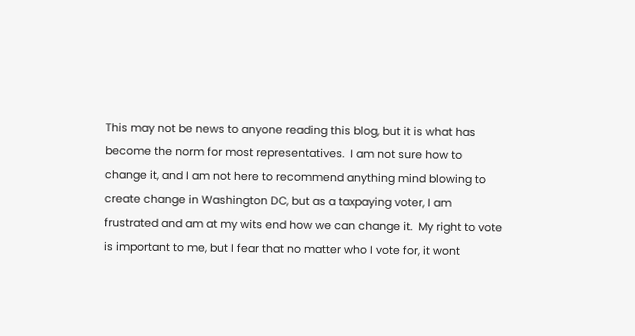This may not be news to anyone reading this blog, but it is what has become the norm for most representatives.  I am not sure how to change it, and I am not here to recommend anything mind blowing to create change in Washington DC, but as a taxpaying voter, I am frustrated and am at my wits end how we can change it.  My right to vote is important to me, but I fear that no matter who I vote for, it wont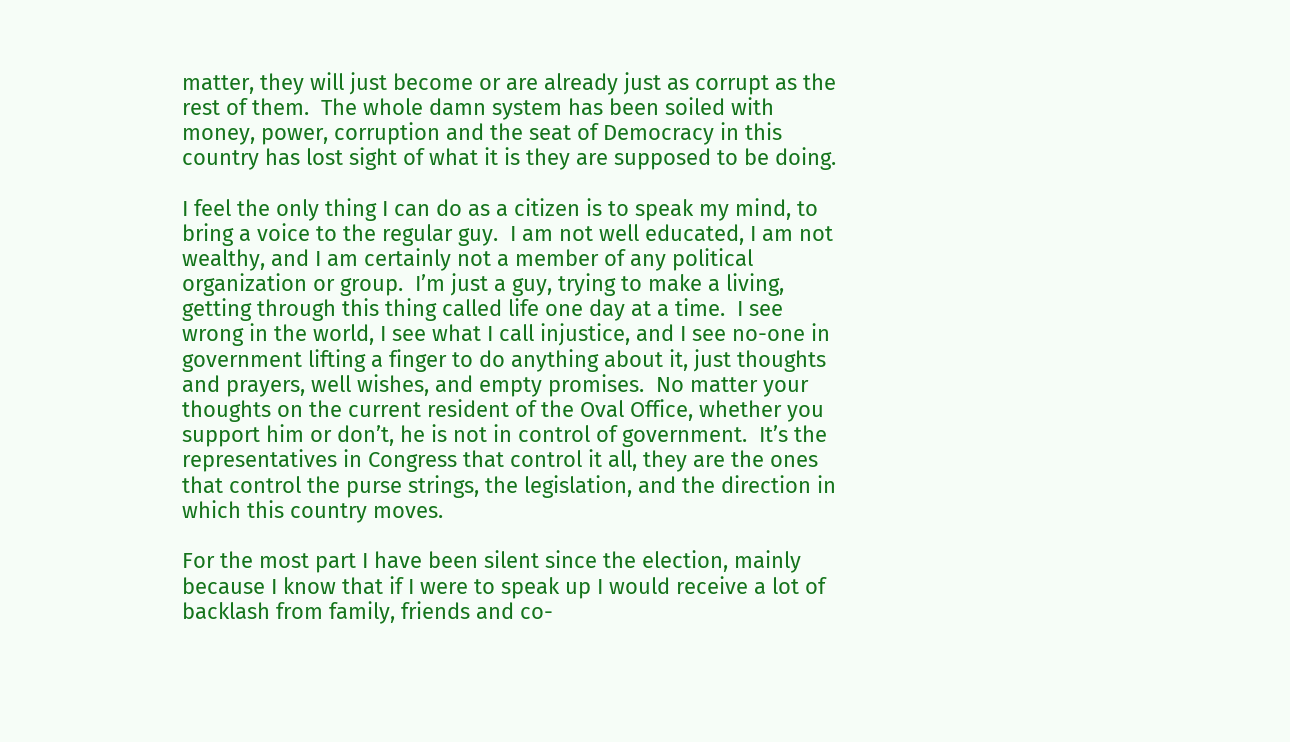matter, they will just become or are already just as corrupt as the rest of them.  The whole damn system has been soiled with money, power, corruption and the seat of Democracy in this country has lost sight of what it is they are supposed to be doing.

I feel the only thing I can do as a citizen is to speak my mind, to bring a voice to the regular guy.  I am not well educated, I am not wealthy, and I am certainly not a member of any political organization or group.  I’m just a guy, trying to make a living, getting through this thing called life one day at a time.  I see wrong in the world, I see what I call injustice, and I see no-one in government lifting a finger to do anything about it, just thoughts and prayers, well wishes, and empty promises.  No matter your thoughts on the current resident of the Oval Office, whether you support him or don’t, he is not in control of government.  It’s the representatives in Congress that control it all, they are the ones that control the purse strings, the legislation, and the direction in which this country moves.

For the most part I have been silent since the election, mainly because I know that if I were to speak up I would receive a lot of backlash from family, friends and co-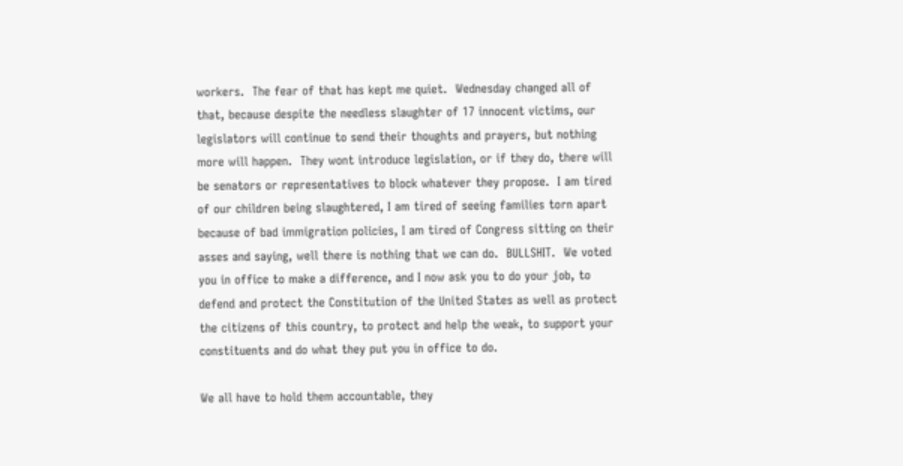workers.  The fear of that has kept me quiet.  Wednesday changed all of that, because despite the needless slaughter of 17 innocent victims, our legislators will continue to send their thoughts and prayers, but nothing more will happen.  They wont introduce legislation, or if they do, there will be senators or representatives to block whatever they propose.  I am tired of our children being slaughtered, I am tired of seeing families torn apart because of bad immigration policies, I am tired of Congress sitting on their asses and saying, well there is nothing that we can do.  BULLSHIT.  We voted you in office to make a difference, and I now ask you to do your job, to defend and protect the Constitution of the United States as well as protect the citizens of this country, to protect and help the weak, to support your constituents and do what they put you in office to do.

We all have to hold them accountable, they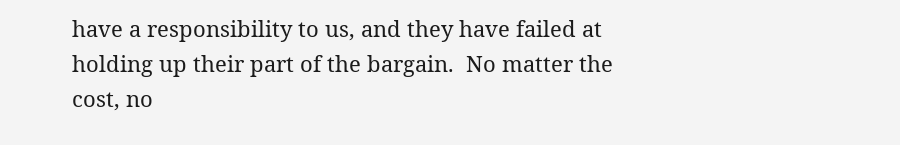have a responsibility to us, and they have failed at holding up their part of the bargain.  No matter the cost, no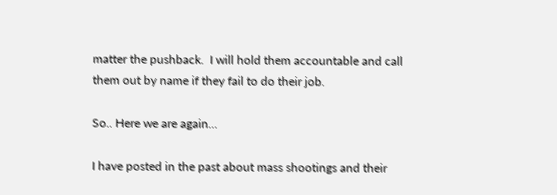matter the pushback.  I will hold them accountable and call them out by name if they fail to do their job.

So.. Here we are again…

I have posted in the past about mass shootings and their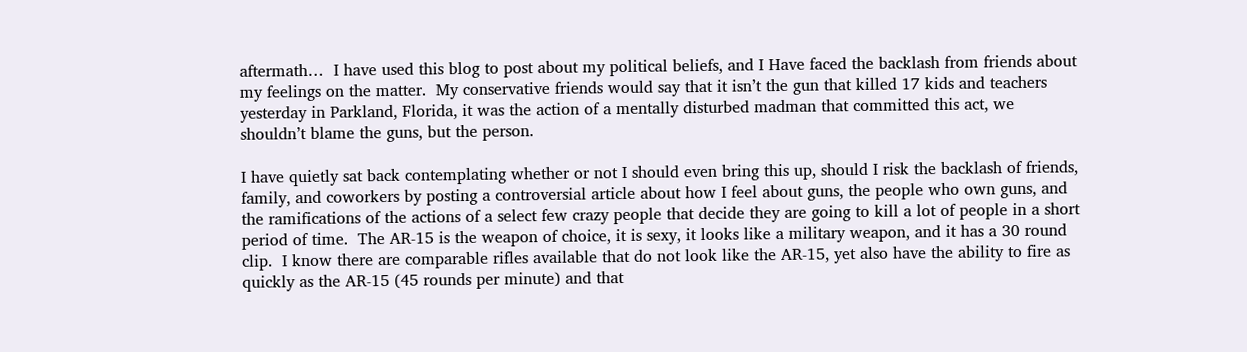aftermath…  I have used this blog to post about my political beliefs, and I Have faced the backlash from friends about my feelings on the matter.  My conservative friends would say that it isn’t the gun that killed 17 kids and teachers yesterday in Parkland, Florida, it was the action of a mentally disturbed madman that committed this act, we shouldn’t blame the guns, but the person.

I have quietly sat back contemplating whether or not I should even bring this up, should I risk the backlash of friends, family, and coworkers by posting a controversial article about how I feel about guns, the people who own guns, and the ramifications of the actions of a select few crazy people that decide they are going to kill a lot of people in a short period of time.  The AR-15 is the weapon of choice, it is sexy, it looks like a military weapon, and it has a 30 round clip.  I know there are comparable rifles available that do not look like the AR-15, yet also have the ability to fire as quickly as the AR-15 (45 rounds per minute) and that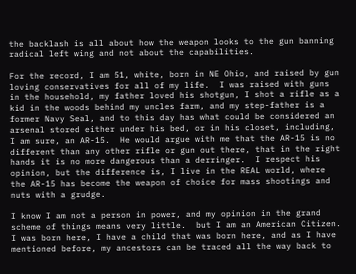the backlash is all about how the weapon looks to the gun banning radical left wing and not about the capabilities.

For the record, I am 51, white, born in NE Ohio, and raised by gun loving conservatives for all of my life.  I was raised with guns in the household, my father loved his shotgun, I shot a rifle as a kid in the woods behind my uncles farm, and my step-father is a former Navy Seal, and to this day has what could be considered an arsenal stored either under his bed, or in his closet, including, I am sure, an AR-15.  He would argue with me that the AR-15 is no different than any other rifle or gun out there, that in the right hands it is no more dangerous than a derringer.  I respect his opinion, but the difference is, I live in the REAL world, where the AR-15 has become the weapon of choice for mass shootings and nuts with a grudge.

I know I am not a person in power, and my opinion in the grand scheme of things means very little.  but I am an American Citizen.  I was born here, I have a child that was born here, and as I have mentioned before, my ancestors can be traced all the way back to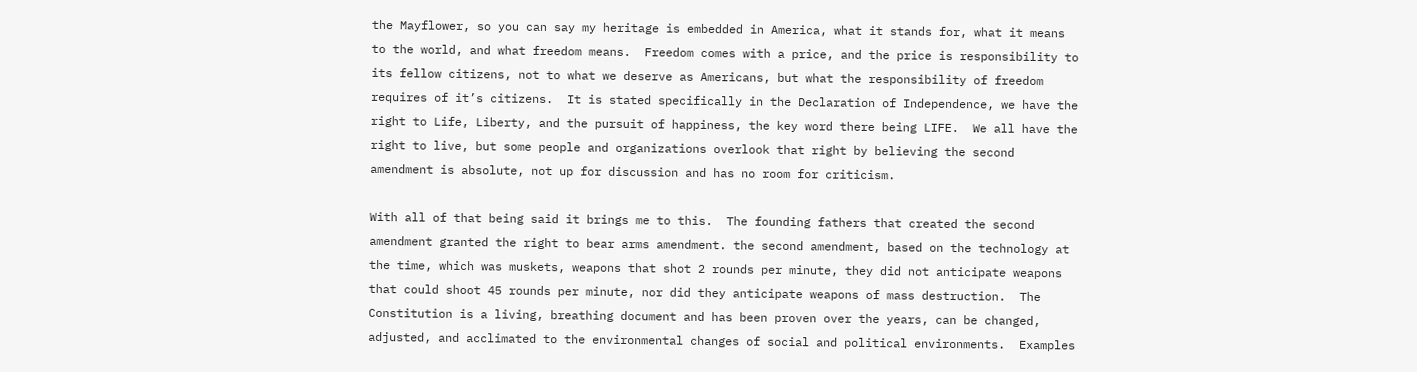the Mayflower, so you can say my heritage is embedded in America, what it stands for, what it means to the world, and what freedom means.  Freedom comes with a price, and the price is responsibility to its fellow citizens, not to what we deserve as Americans, but what the responsibility of freedom requires of it’s citizens.  It is stated specifically in the Declaration of Independence, we have the right to Life, Liberty, and the pursuit of happiness, the key word there being LIFE.  We all have the right to live, but some people and organizations overlook that right by believing the second amendment is absolute, not up for discussion and has no room for criticism.

With all of that being said it brings me to this.  The founding fathers that created the second amendment granted the right to bear arms amendment. the second amendment, based on the technology at the time, which was muskets, weapons that shot 2 rounds per minute, they did not anticipate weapons that could shoot 45 rounds per minute, nor did they anticipate weapons of mass destruction.  The Constitution is a living, breathing document and has been proven over the years, can be changed, adjusted, and acclimated to the environmental changes of social and political environments.  Examples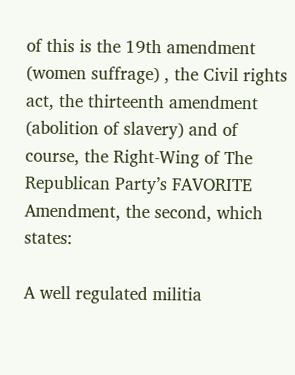of this is the 19th amendment (women suffrage) , the Civil rights act, the thirteenth amendment (abolition of slavery) and of course, the Right-Wing of The Republican Party’s FAVORITE Amendment, the second, which states:

A well regulated militia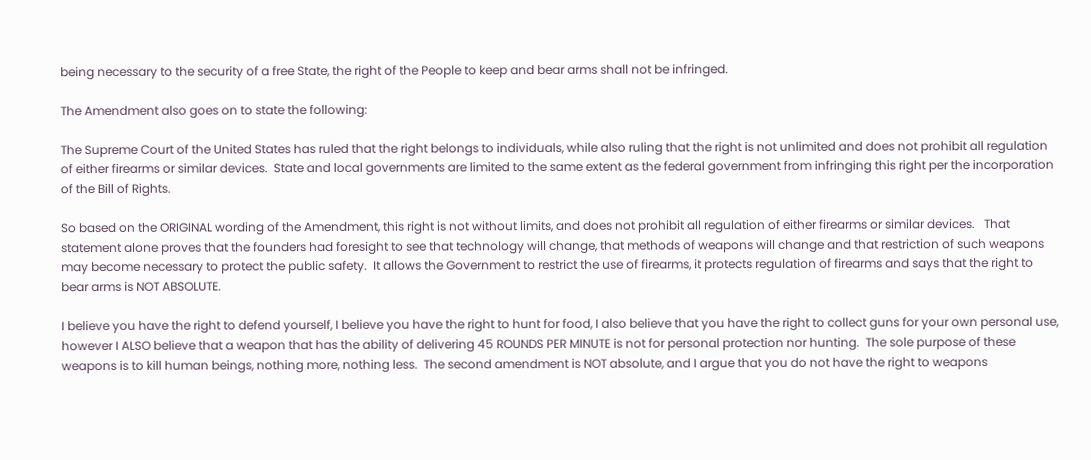being necessary to the security of a free State, the right of the People to keep and bear arms shall not be infringed.

The Amendment also goes on to state the following:

The Supreme Court of the United States has ruled that the right belongs to individuals, while also ruling that the right is not unlimited and does not prohibit all regulation of either firearms or similar devices.  State and local governments are limited to the same extent as the federal government from infringing this right per the incorporation of the Bill of Rights.

So based on the ORIGINAL wording of the Amendment, this right is not without limits, and does not prohibit all regulation of either firearms or similar devices.   That statement alone proves that the founders had foresight to see that technology will change, that methods of weapons will change and that restriction of such weapons may become necessary to protect the public safety.  It allows the Government to restrict the use of firearms, it protects regulation of firearms and says that the right to bear arms is NOT ABSOLUTE.

I believe you have the right to defend yourself, I believe you have the right to hunt for food, I also believe that you have the right to collect guns for your own personal use, however I ALSO believe that a weapon that has the ability of delivering 45 ROUNDS PER MINUTE is not for personal protection nor hunting.  The sole purpose of these weapons is to kill human beings, nothing more, nothing less.  The second amendment is NOT absolute, and I argue that you do not have the right to weapons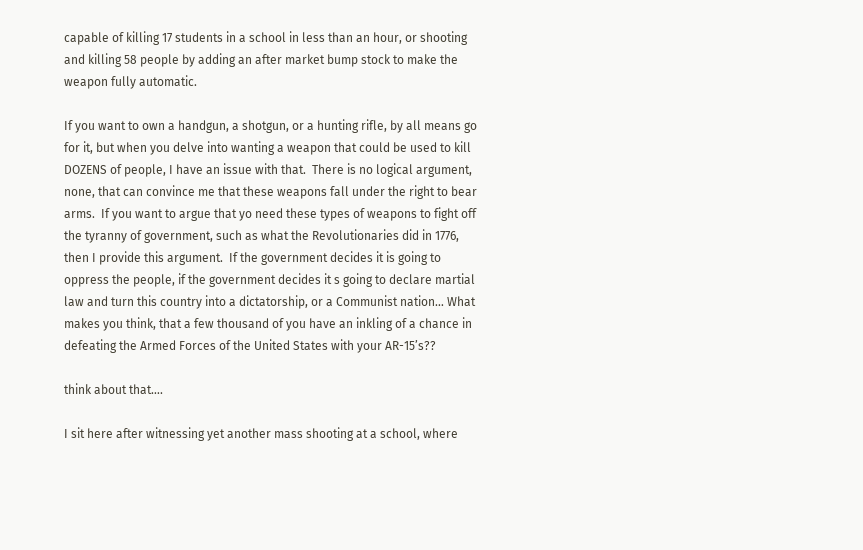capable of killing 17 students in a school in less than an hour, or shooting and killing 58 people by adding an after market bump stock to make the weapon fully automatic.

If you want to own a handgun, a shotgun, or a hunting rifle, by all means go for it, but when you delve into wanting a weapon that could be used to kill DOZENS of people, I have an issue with that.  There is no logical argument, none, that can convince me that these weapons fall under the right to bear arms.  If you want to argue that yo need these types of weapons to fight off the tyranny of government, such as what the Revolutionaries did in 1776, then I provide this argument.  If the government decides it is going to oppress the people, if the government decides it s going to declare martial law and turn this country into a dictatorship, or a Communist nation… What makes you think, that a few thousand of you have an inkling of a chance in defeating the Armed Forces of the United States with your AR-15’s??

think about that….

I sit here after witnessing yet another mass shooting at a school, where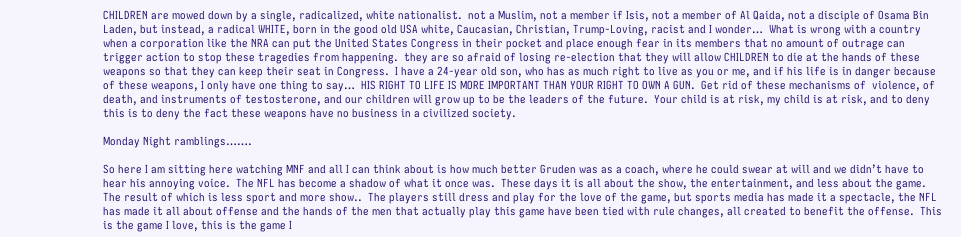CHILDREN are mowed down by a single, radicalized, white nationalist.  not a Muslim, not a member if Isis, not a member of Al Qaida, not a disciple of Osama Bin Laden, but instead, a radical WHITE, born in the good old USA white, Caucasian, Christian, Trump-Loving, racist and I wonder…  What is wrong with a country when a corporation like the NRA can put the United States Congress in their pocket and place enough fear in its members that no amount of outrage can trigger action to stop these tragedies from happening.  they are so afraid of losing re-election that they will allow CHILDREN to die at the hands of these weapons so that they can keep their seat in Congress.  I have a 24-year old son, who has as much right to live as you or me, and if his life is in danger because of these weapons, I only have one thing to say…  HIS RIGHT TO LIFE IS MORE IMPORTANT THAN YOUR RIGHT TO OWN A GUN.  Get rid of these mechanisms of  violence, of death, and instruments of testosterone, and our children will grow up to be the leaders of the future.  Your child is at risk, my child is at risk, and to deny this is to deny the fact these weapons have no business in a civilized society.

Monday Night ramblings…….

So here I am sitting here watching MNF and all I can think about is how much better Gruden was as a coach, where he could swear at will and we didn’t have to hear his annoying voice.  The NFL has become a shadow of what it once was.  These days it is all about the show, the entertainment, and less about the game.  The result of which is less sport and more show..  The players still dress and play for the love of the game, but sports media has made it a spectacle, the NFL has made it all about offense and the hands of the men that actually play this game have been tied with rule changes, all created to benefit the offense.  This is the game I love, this is the game I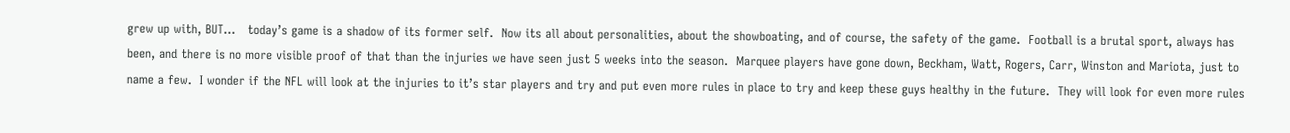grew up with, BUT…   today’s game is a shadow of its former self.  Now its all about personalities, about the showboating, and of course, the safety of the game.  Football is a brutal sport, always has been, and there is no more visible proof of that than the injuries we have seen just 5 weeks into the season.  Marquee players have gone down, Beckham, Watt, Rogers, Carr, Winston and Mariota, just to name a few.  I wonder if the NFL will look at the injuries to it’s star players and try and put even more rules in place to try and keep these guys healthy in the future.  They will look for even more rules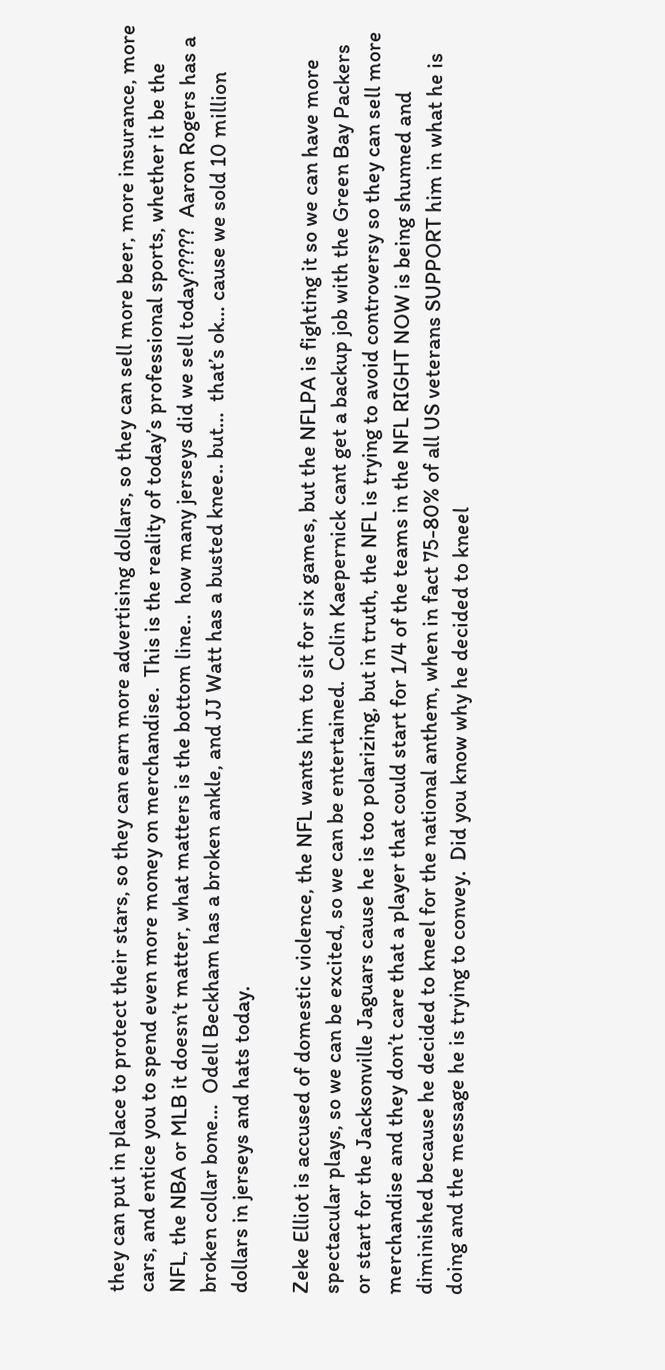they can put in place to protect their stars, so they can earn more advertising dollars, so they can sell more beer, more insurance, more cars, and entice you to spend even more money on merchandise.  This is the reality of today’s professional sports, whether it be the NFL, the NBA or MLB it doesn’t matter, what matters is the bottom line..  how many jerseys did we sell today?????  Aaron Rogers has a broken collar bone…  Odell Beckham has a broken ankle, and JJ Watt has a busted knee.. but…  that’s ok… cause we sold 10 million dollars in jerseys and hats today.

Zeke Elliot is accused of domestic violence, the NFL wants him to sit for six games, but the NFLPA is fighting it so we can have more spectacular plays, so we can be excited, so we can be entertained.  Colin Kaepernick cant get a backup job with the Green Bay Packers or start for the Jacksonville Jaguars cause he is too polarizing, but in truth, the NFL is trying to avoid controversy so they can sell more merchandise and they don’t care that a player that could start for 1/4 of the teams in the NFL RIGHT NOW is being shunned and diminished because he decided to kneel for the national anthem, when in fact 75-80% of all US veterans SUPPORT him in what he is doing and the message he is trying to convey.  Did you know why he decided to kneel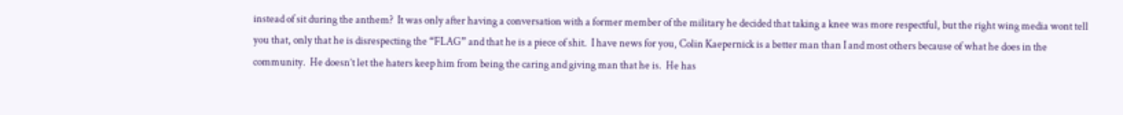instead of sit during the anthem?  It was only after having a conversation with a former member of the military he decided that taking a knee was more respectful, but the right wing media wont tell you that, only that he is disrespecting the “FLAG” and that he is a piece of shit.  I have news for you, Colin Kaepernick is a better man than I and most others because of what he does in the community.  He doesn’t let the haters keep him from being the caring and giving man that he is.  He has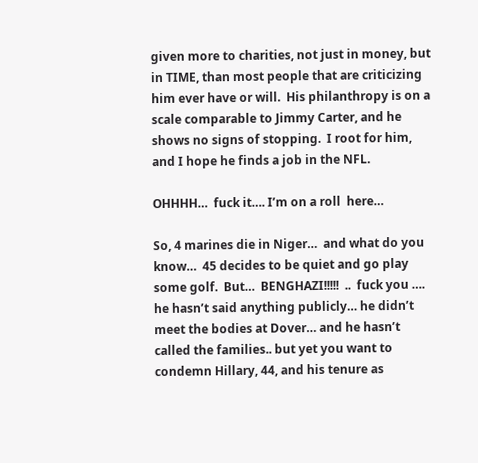given more to charities, not just in money, but in TIME, than most people that are criticizing him ever have or will.  His philanthropy is on a scale comparable to Jimmy Carter, and he shows no signs of stopping.  I root for him, and I hope he finds a job in the NFL.

OHHHH…  fuck it…. I’m on a roll  here…

So, 4 marines die in Niger…  and what do you know…  45 decides to be quiet and go play some golf.  But…  BENGHAZI!!!!!  ..  fuck you ….  he hasn’t said anything publicly… he didn’t meet the bodies at Dover… and he hasn’t called the families.. but yet you want to condemn Hillary, 44, and his tenure as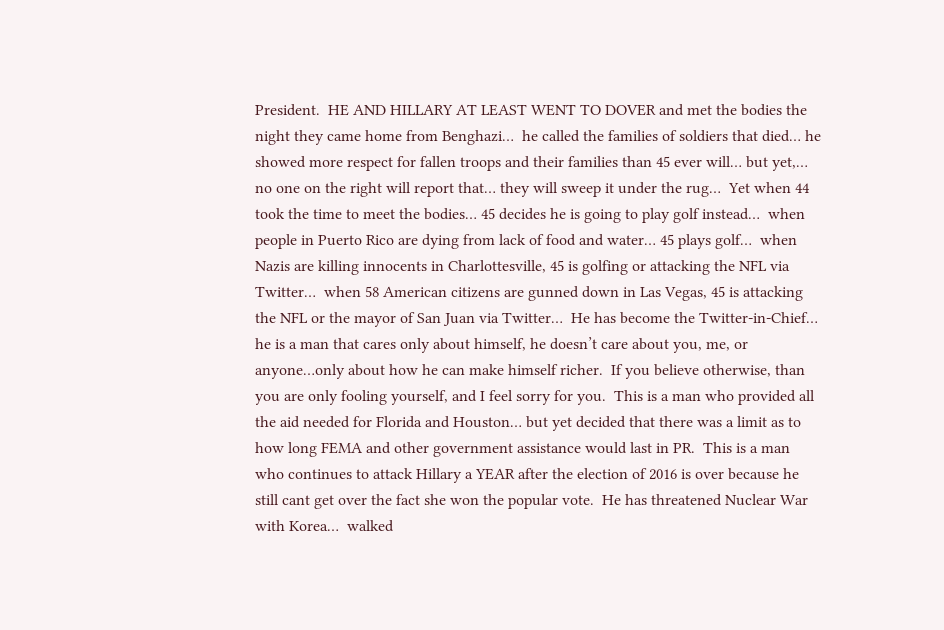President.  HE AND HILLARY AT LEAST WENT TO DOVER and met the bodies the night they came home from Benghazi…  he called the families of soldiers that died… he showed more respect for fallen troops and their families than 45 ever will… but yet,…  no one on the right will report that… they will sweep it under the rug…  Yet when 44 took the time to meet the bodies… 45 decides he is going to play golf instead…  when people in Puerto Rico are dying from lack of food and water… 45 plays golf…  when Nazis are killing innocents in Charlottesville, 45 is golfing or attacking the NFL via Twitter…  when 58 American citizens are gunned down in Las Vegas, 45 is attacking the NFL or the mayor of San Juan via Twitter…  He has become the Twitter-in-Chief…  he is a man that cares only about himself, he doesn’t care about you, me, or anyone…only about how he can make himself richer.  If you believe otherwise, than you are only fooling yourself, and I feel sorry for you.  This is a man who provided all the aid needed for Florida and Houston… but yet decided that there was a limit as to how long FEMA and other government assistance would last in PR.  This is a man who continues to attack Hillary a YEAR after the election of 2016 is over because he still cant get over the fact she won the popular vote.  He has threatened Nuclear War with Korea…  walked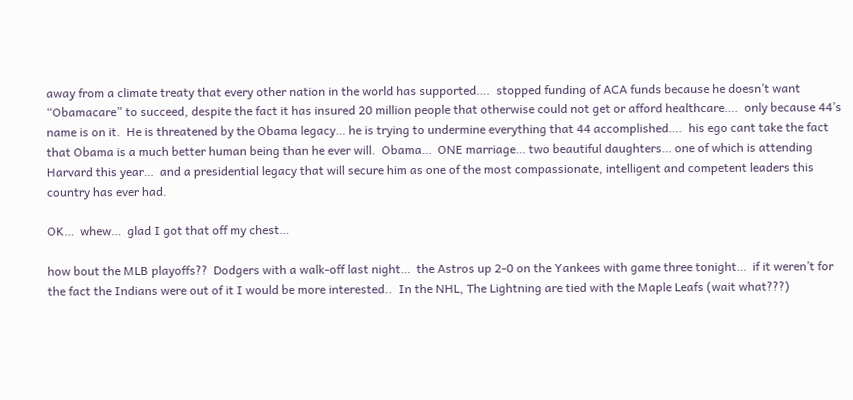away from a climate treaty that every other nation in the world has supported….  stopped funding of ACA funds because he doesn’t want “Obamacare” to succeed, despite the fact it has insured 20 million people that otherwise could not get or afford healthcare….  only because 44’s name is on it.  He is threatened by the Obama legacy… he is trying to undermine everything that 44 accomplished….  his ego cant take the fact that Obama is a much better human being than he ever will.  Obama…  ONE marriage… two beautiful daughters… one of which is attending Harvard this year…  and a presidential legacy that will secure him as one of the most compassionate, intelligent and competent leaders this country has ever had.

OK…  whew…  glad I got that off my chest…

how bout the MLB playoffs??  Dodgers with a walk-off last night…  the Astros up 2-0 on the Yankees with game three tonight…  if it weren’t for the fact the Indians were out of it I would be more interested..  In the NHL, The Lightning are tied with the Maple Leafs (wait what???)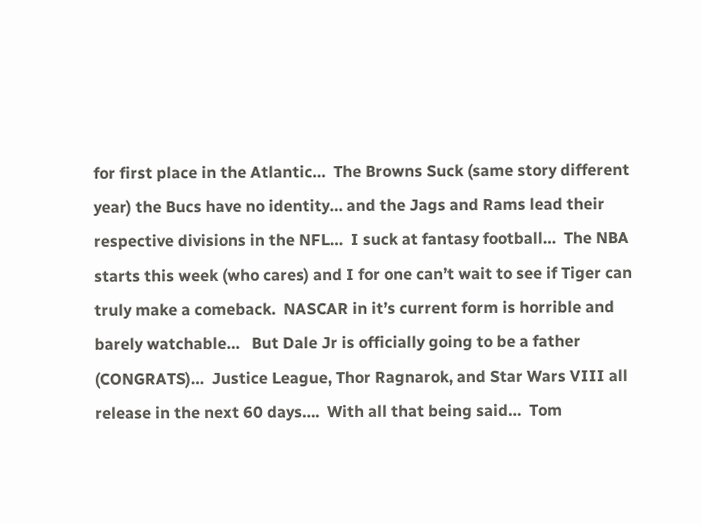for first place in the Atlantic…  The Browns Suck (same story different year) the Bucs have no identity… and the Jags and Rams lead their respective divisions in the NFL…  I suck at fantasy football…  The NBA starts this week (who cares) and I for one can’t wait to see if Tiger can truly make a comeback.  NASCAR in it’s current form is horrible and barely watchable…   But Dale Jr is officially going to be a father (CONGRATS)…  Justice League, Thor Ragnarok, and Star Wars VIII all release in the next 60 days….  With all that being said…  Tom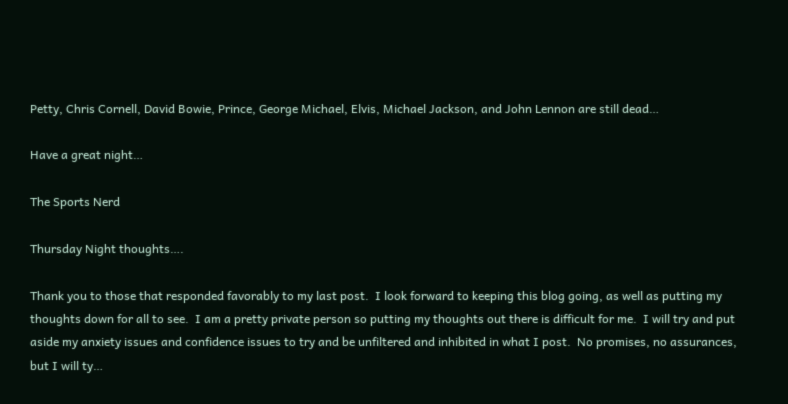Petty, Chris Cornell, David Bowie, Prince, George Michael, Elvis, Michael Jackson, and John Lennon are still dead…

Have a great night…

The Sports Nerd

Thursday Night thoughts….

Thank you to those that responded favorably to my last post.  I look forward to keeping this blog going, as well as putting my thoughts down for all to see.  I am a pretty private person so putting my thoughts out there is difficult for me.  I will try and put aside my anxiety issues and confidence issues to try and be unfiltered and inhibited in what I post.  No promises, no assurances, but I will ty…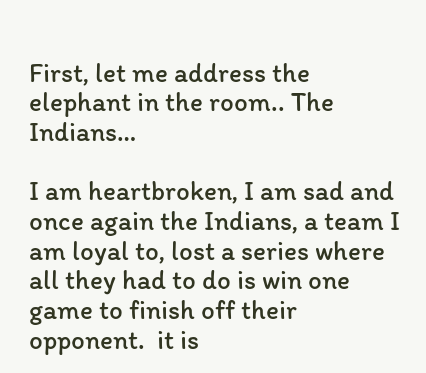First, let me address the elephant in the room.. The Indians…

I am heartbroken, I am sad and once again the Indians, a team I am loyal to, lost a series where all they had to do is win one game to finish off their opponent.  it is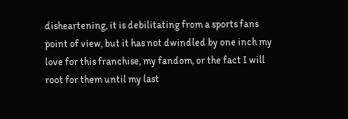disheartening, it is debilitating from a sports fans point of view, but it has not dwindled by one inch my love for this franchise, my fandom, or the fact I will root for them until my last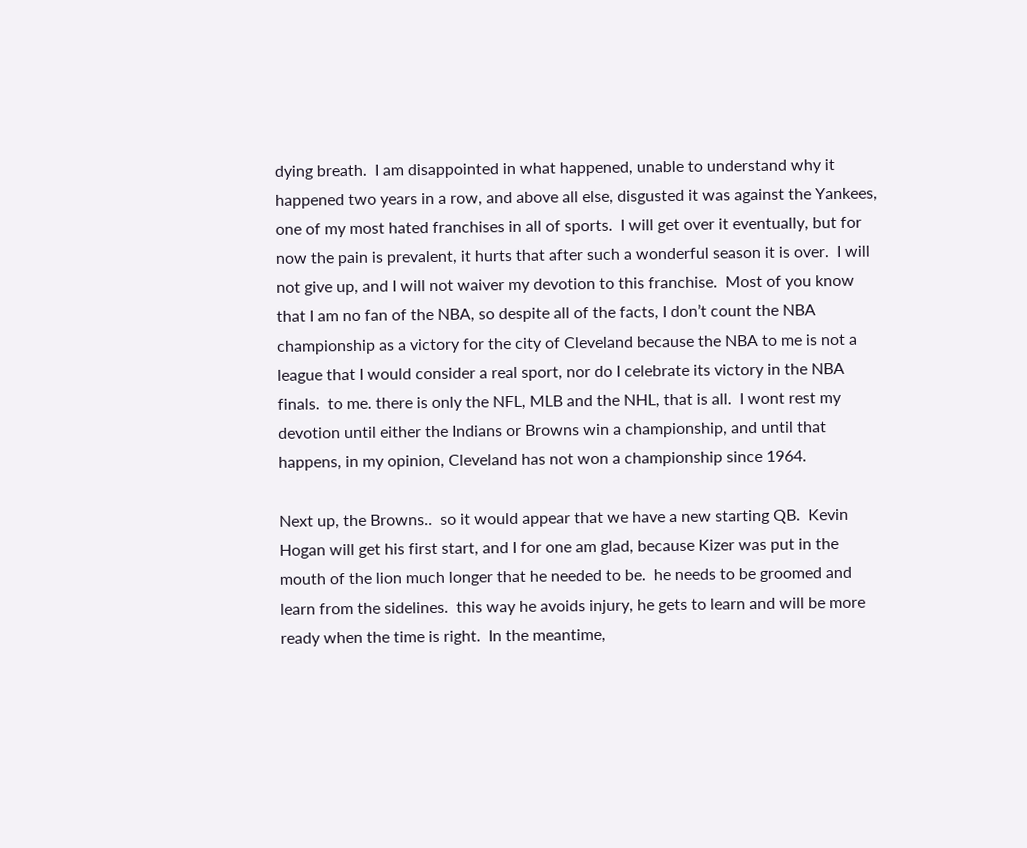dying breath.  I am disappointed in what happened, unable to understand why it happened two years in a row, and above all else, disgusted it was against the Yankees, one of my most hated franchises in all of sports.  I will get over it eventually, but for now the pain is prevalent, it hurts that after such a wonderful season it is over.  I will not give up, and I will not waiver my devotion to this franchise.  Most of you know that I am no fan of the NBA, so despite all of the facts, I don’t count the NBA championship as a victory for the city of Cleveland because the NBA to me is not a league that I would consider a real sport, nor do I celebrate its victory in the NBA finals.  to me. there is only the NFL, MLB and the NHL, that is all.  I wont rest my devotion until either the Indians or Browns win a championship, and until that happens, in my opinion, Cleveland has not won a championship since 1964.

Next up, the Browns..  so it would appear that we have a new starting QB.  Kevin Hogan will get his first start, and I for one am glad, because Kizer was put in the mouth of the lion much longer that he needed to be.  he needs to be groomed and learn from the sidelines.  this way he avoids injury, he gets to learn and will be more ready when the time is right.  In the meantime,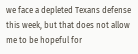we face a depleted Texans defense this week, but that does not allow me to be hopeful for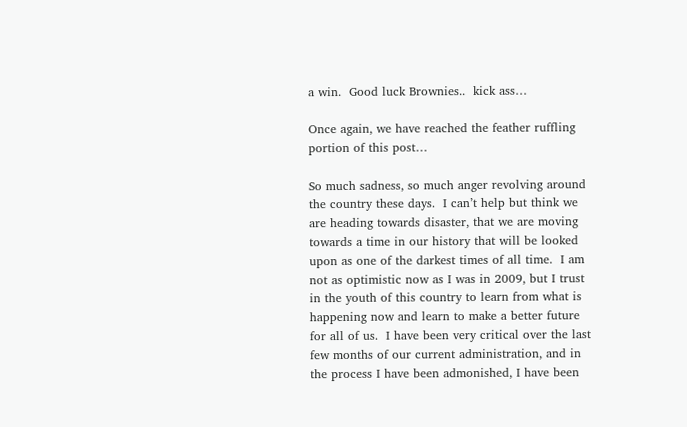a win.  Good luck Brownies..  kick ass…

Once again, we have reached the feather ruffling portion of this post…

So much sadness, so much anger revolving around the country these days.  I can’t help but think we are heading towards disaster, that we are moving towards a time in our history that will be looked upon as one of the darkest times of all time.  I am not as optimistic now as I was in 2009, but I trust in the youth of this country to learn from what is happening now and learn to make a better future for all of us.  I have been very critical over the last few months of our current administration, and in the process I have been admonished, I have been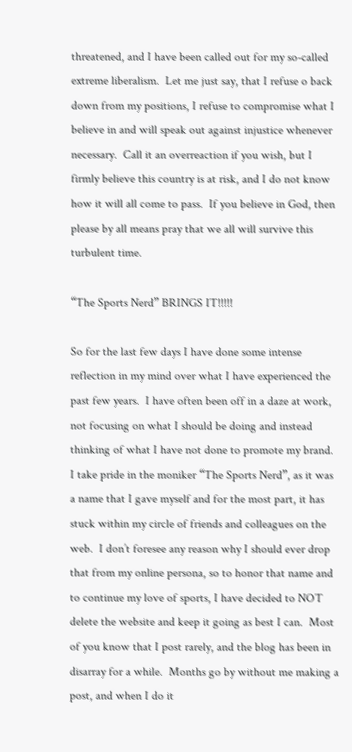threatened, and I have been called out for my so-called extreme liberalism.  Let me just say, that I refuse o back down from my positions, I refuse to compromise what I believe in and will speak out against injustice whenever necessary.  Call it an overreaction if you wish, but I firmly believe this country is at risk, and I do not know how it will all come to pass.  If you believe in God, then please by all means pray that we all will survive this turbulent time.

“The Sports Nerd” BRINGS IT!!!!!

So for the last few days I have done some intense reflection in my mind over what I have experienced the past few years.  I have often been off in a daze at work, not focusing on what I should be doing and instead thinking of what I have not done to promote my brand.  I take pride in the moniker “The Sports Nerd”, as it was a name that I gave myself and for the most part, it has stuck within my circle of friends and colleagues on the web.  I don’t foresee any reason why I should ever drop that from my online persona, so to honor that name and to continue my love of sports, I have decided to NOT delete the website and keep it going as best I can.  Most of you know that I post rarely, and the blog has been in disarray for a while.  Months go by without me making a post, and when I do it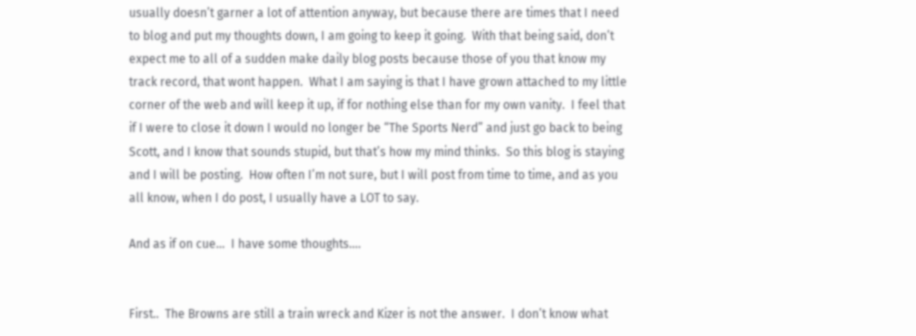usually doesn’t garner a lot of attention anyway, but because there are times that I need to blog and put my thoughts down, I am going to keep it going.  With that being said, don’t expect me to all of a sudden make daily blog posts because those of you that know my track record, that wont happen.  What I am saying is that I have grown attached to my little corner of the web and will keep it up, if for nothing else than for my own vanity.  I feel that if I were to close it down I would no longer be “The Sports Nerd” and just go back to being Scott, and I know that sounds stupid, but that’s how my mind thinks.  So this blog is staying and I will be posting.  How often I’m not sure, but I will post from time to time, and as you all know, when I do post, I usually have a LOT to say.

And as if on cue…  I have some thoughts….


First..  The Browns are still a train wreck and Kizer is not the answer.  I don’t know what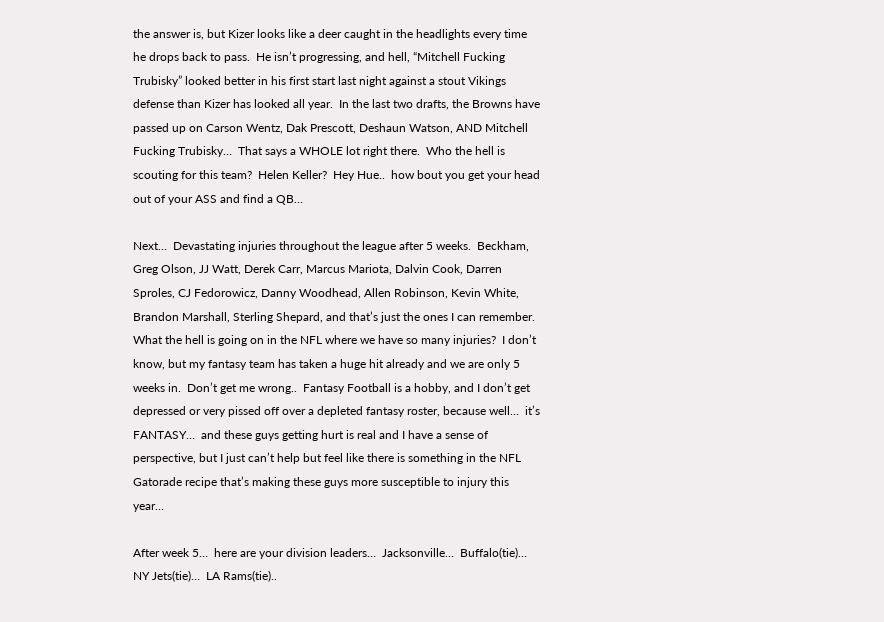the answer is, but Kizer looks like a deer caught in the headlights every time he drops back to pass.  He isn’t progressing, and hell, “Mitchell Fucking Trubisky” looked better in his first start last night against a stout Vikings defense than Kizer has looked all year.  In the last two drafts, the Browns have passed up on Carson Wentz, Dak Prescott, Deshaun Watson, AND Mitchell Fucking Trubisky…  That says a WHOLE lot right there.  Who the hell is scouting for this team?  Helen Keller?  Hey Hue..  how bout you get your head out of your ASS and find a QB…

Next…  Devastating injuries throughout the league after 5 weeks.  Beckham, Greg Olson, JJ Watt, Derek Carr, Marcus Mariota, Dalvin Cook, Darren Sproles, CJ Fedorowicz, Danny Woodhead, Allen Robinson, Kevin White, Brandon Marshall, Sterling Shepard, and that’s just the ones I can remember.  What the hell is going on in the NFL where we have so many injuries?  I don’t know, but my fantasy team has taken a huge hit already and we are only 5 weeks in.  Don’t get me wrong..  Fantasy Football is a hobby, and I don’t get depressed or very pissed off over a depleted fantasy roster, because well…  it’s FANTASY…  and these guys getting hurt is real and I have a sense of perspective, but I just can’t help but feel like there is something in the NFL Gatorade recipe that’s making these guys more susceptible to injury this year…

After week 5…  here are your division leaders…  Jacksonville…  Buffalo(tie)… NY Jets(tie)…  LA Rams(tie)..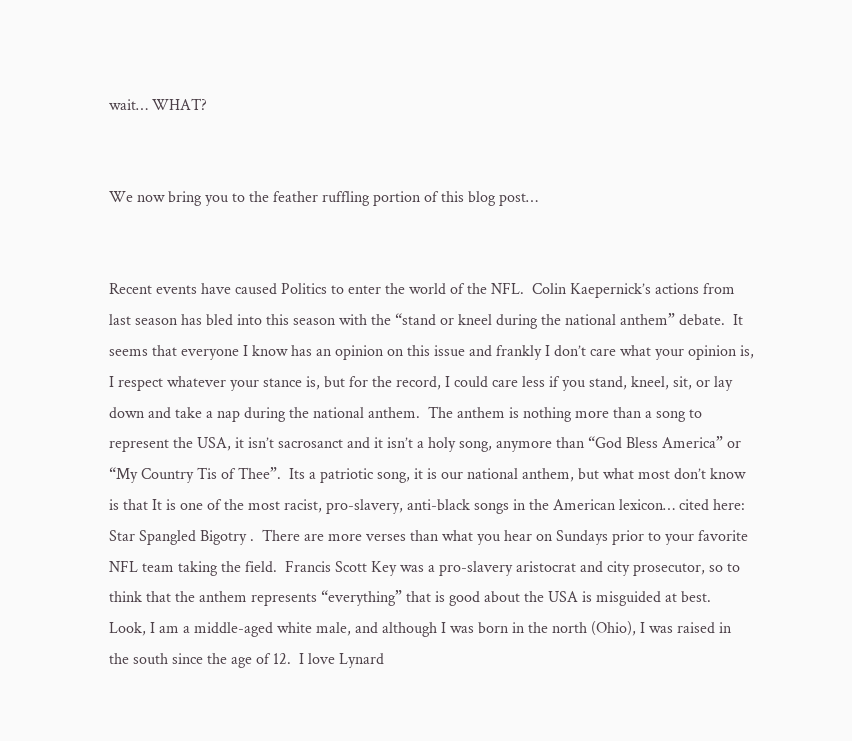wait… WHAT?


We now bring you to the feather ruffling portion of this blog post…


Recent events have caused Politics to enter the world of the NFL.  Colin Kaepernick’s actions from last season has bled into this season with the “stand or kneel during the national anthem” debate.  It seems that everyone I know has an opinion on this issue and frankly I don’t care what your opinion is, I respect whatever your stance is, but for the record, I could care less if you stand, kneel, sit, or lay down and take a nap during the national anthem.  The anthem is nothing more than a song to represent the USA, it isn’t sacrosanct and it isn’t a holy song, anymore than “God Bless America” or “My Country Tis of Thee”.  Its a patriotic song, it is our national anthem, but what most don’t know is that It is one of the most racist, pro-slavery, anti-black songs in the American lexicon… cited here:  Star Spangled Bigotry .  There are more verses than what you hear on Sundays prior to your favorite NFL team taking the field.  Francis Scott Key was a pro-slavery aristocrat and city prosecutor, so to think that the anthem represents “everything” that is good about the USA is misguided at best.  Look, I am a middle-aged white male, and although I was born in the north (Ohio), I was raised in the south since the age of 12.  I love Lynard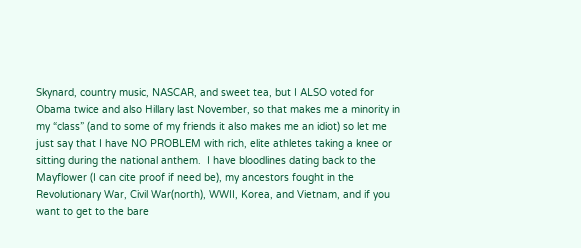Skynard, country music, NASCAR, and sweet tea, but I ALSO voted for Obama twice and also Hillary last November, so that makes me a minority in my “class” (and to some of my friends it also makes me an idiot) so let me just say that I have NO PROBLEM with rich, elite athletes taking a knee or sitting during the national anthem.  I have bloodlines dating back to the Mayflower (I can cite proof if need be), my ancestors fought in the Revolutionary War, Civil War(north), WWII, Korea, and Vietnam, and if you want to get to the bare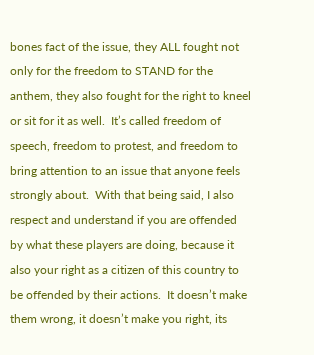bones fact of the issue, they ALL fought not only for the freedom to STAND for the anthem, they also fought for the right to kneel or sit for it as well.  It’s called freedom of speech, freedom to protest, and freedom to bring attention to an issue that anyone feels strongly about.  With that being said, I also respect and understand if you are offended by what these players are doing, because it also your right as a citizen of this country to be offended by their actions.  It doesn’t make them wrong, it doesn’t make you right, its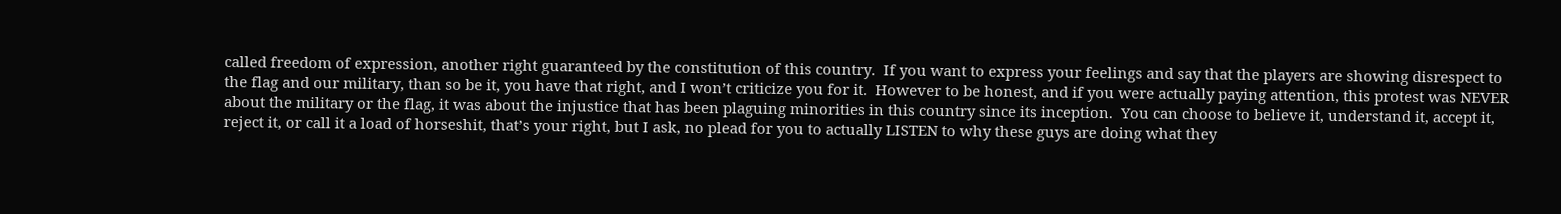called freedom of expression, another right guaranteed by the constitution of this country.  If you want to express your feelings and say that the players are showing disrespect to the flag and our military, than so be it, you have that right, and I won’t criticize you for it.  However to be honest, and if you were actually paying attention, this protest was NEVER about the military or the flag, it was about the injustice that has been plaguing minorities in this country since its inception.  You can choose to believe it, understand it, accept it, reject it, or call it a load of horseshit, that’s your right, but I ask, no plead for you to actually LISTEN to why these guys are doing what they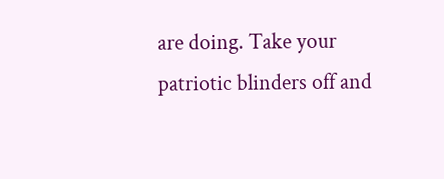are doing. Take your  patriotic blinders off and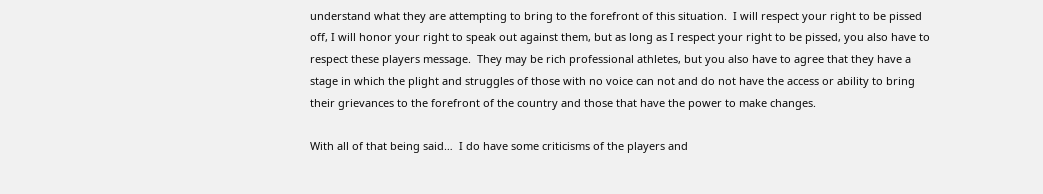understand what they are attempting to bring to the forefront of this situation.  I will respect your right to be pissed off, I will honor your right to speak out against them, but as long as I respect your right to be pissed, you also have to respect these players message.  They may be rich professional athletes, but you also have to agree that they have a stage in which the plight and struggles of those with no voice can not and do not have the access or ability to bring their grievances to the forefront of the country and those that have the power to make changes.

With all of that being said…  I do have some criticisms of the players and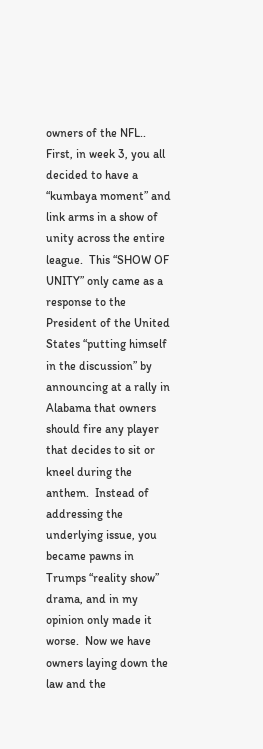owners of the NFL..  First, in week 3, you all decided to have a “kumbaya moment” and link arms in a show of unity across the entire league.  This “SHOW OF UNITY” only came as a response to the President of the United States “putting himself in the discussion” by announcing at a rally in Alabama that owners should fire any player that decides to sit or kneel during the anthem.  Instead of addressing the underlying issue, you became pawns in Trumps “reality show” drama, and in my opinion only made it worse.  Now we have owners laying down the law and the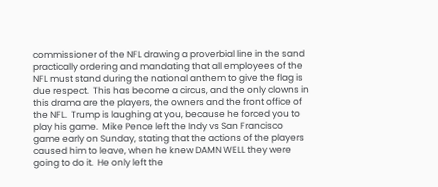commissioner of the NFL drawing a proverbial line in the sand practically ordering and mandating that all employees of the NFL must stand during the national anthem to give the flag is due respect.  This has become a circus, and the only clowns in this drama are the players, the owners and the front office of the NFL.  Trump is laughing at you, because he forced you to play his game.  Mike Pence left the Indy vs San Francisco game early on Sunday, stating that the actions of the players caused him to leave, when he knew DAMN WELL they were going to do it.  He only left the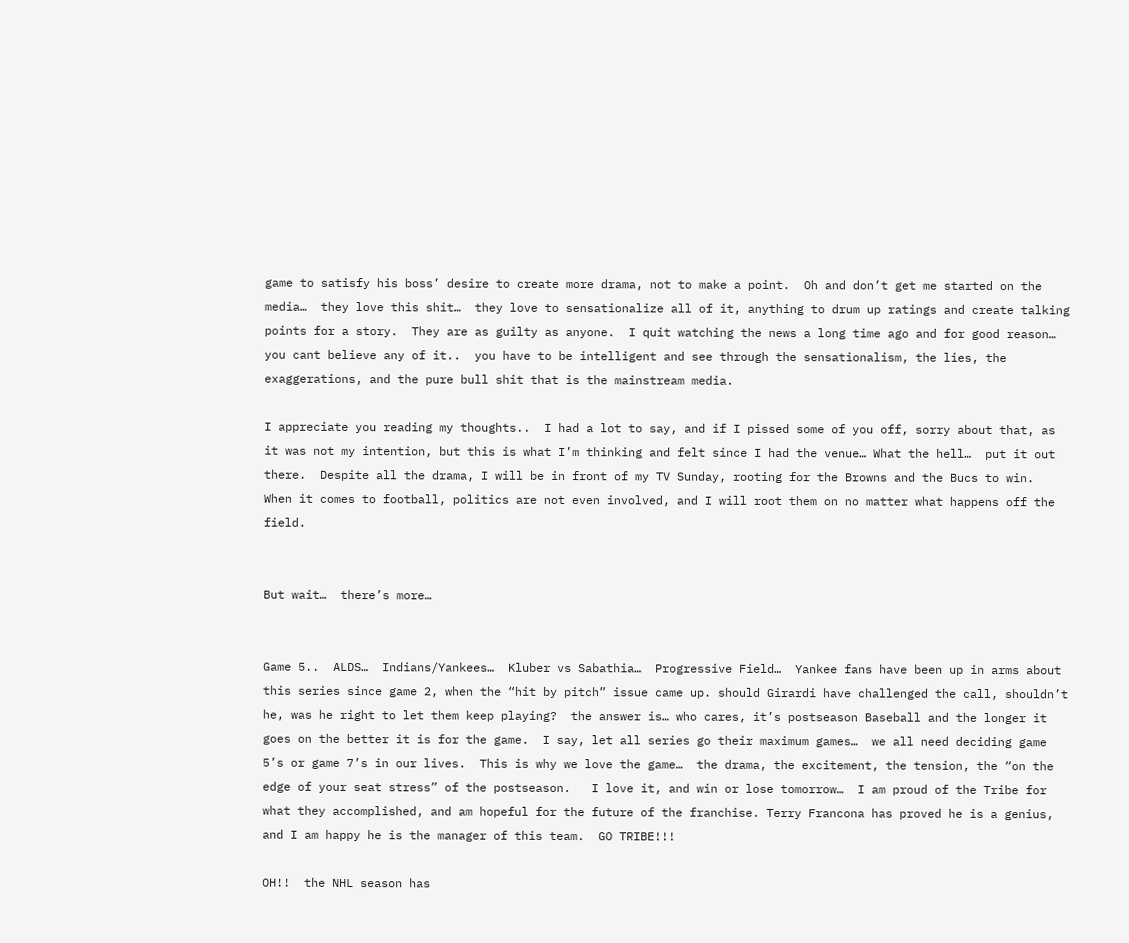game to satisfy his boss’ desire to create more drama, not to make a point.  Oh and don’t get me started on the media…  they love this shit…  they love to sensationalize all of it, anything to drum up ratings and create talking points for a story.  They are as guilty as anyone.  I quit watching the news a long time ago and for good reason…  you cant believe any of it..  you have to be intelligent and see through the sensationalism, the lies, the exaggerations, and the pure bull shit that is the mainstream media.

I appreciate you reading my thoughts..  I had a lot to say, and if I pissed some of you off, sorry about that, as it was not my intention, but this is what I’m thinking and felt since I had the venue… What the hell…  put it out there.  Despite all the drama, I will be in front of my TV Sunday, rooting for the Browns and the Bucs to win.  When it comes to football, politics are not even involved, and I will root them on no matter what happens off the field.


But wait…  there’s more…


Game 5..  ALDS…  Indians/Yankees…  Kluber vs Sabathia…  Progressive Field…  Yankee fans have been up in arms about this series since game 2, when the “hit by pitch” issue came up. should Girardi have challenged the call, shouldn’t he, was he right to let them keep playing?  the answer is… who cares, it’s postseason Baseball and the longer it goes on the better it is for the game.  I say, let all series go their maximum games…  we all need deciding game 5’s or game 7’s in our lives.  This is why we love the game…  the drama, the excitement, the tension, the “on the edge of your seat stress” of the postseason.   I love it, and win or lose tomorrow…  I am proud of the Tribe for what they accomplished, and am hopeful for the future of the franchise. Terry Francona has proved he is a genius, and I am happy he is the manager of this team.  GO TRIBE!!!

OH!!  the NHL season has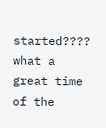started????  what a great time of the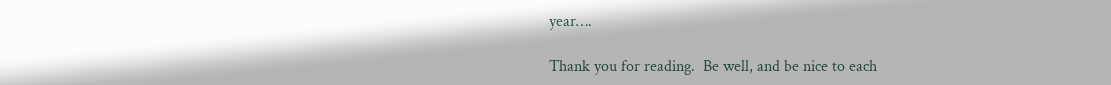year….

Thank you for reading.  Be well, and be nice to each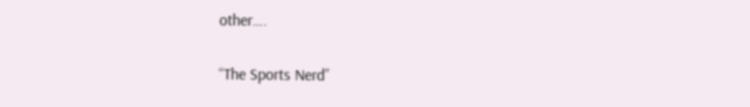other….


“The Sports Nerd”